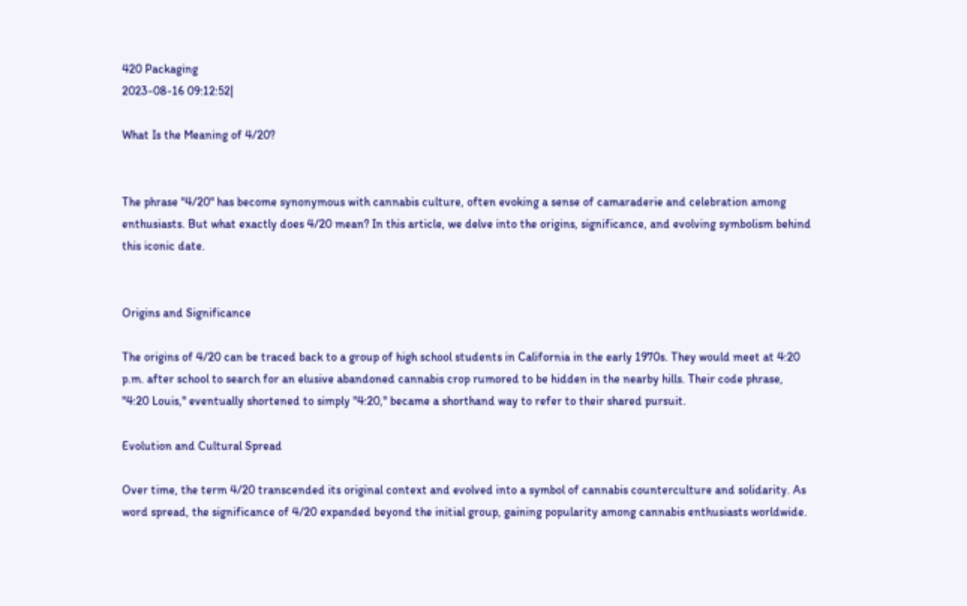420 Packaging
2023-08-16 09:12:52|

What Is the Meaning of 4/20?


The phrase "4/20" has become synonymous with cannabis culture, often evoking a sense of camaraderie and celebration among enthusiasts. But what exactly does 4/20 mean? In this article, we delve into the origins, significance, and evolving symbolism behind this iconic date.


Origins and Significance

The origins of 4/20 can be traced back to a group of high school students in California in the early 1970s. They would meet at 4:20 p.m. after school to search for an elusive abandoned cannabis crop rumored to be hidden in the nearby hills. Their code phrase, "4:20 Louis," eventually shortened to simply "4:20," became a shorthand way to refer to their shared pursuit.

Evolution and Cultural Spread

Over time, the term 4/20 transcended its original context and evolved into a symbol of cannabis counterculture and solidarity. As word spread, the significance of 4/20 expanded beyond the initial group, gaining popularity among cannabis enthusiasts worldwide.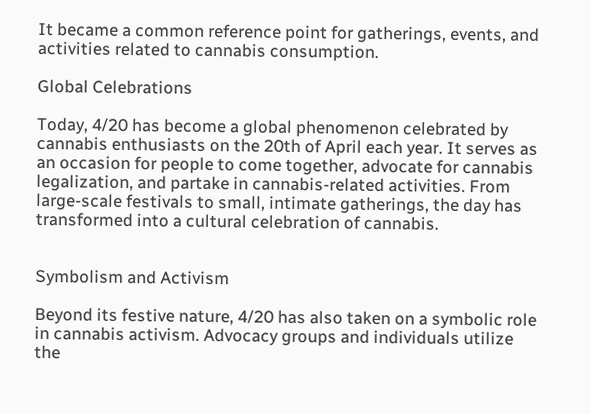It became a common reference point for gatherings, events, and activities related to cannabis consumption.

Global Celebrations

Today, 4/20 has become a global phenomenon celebrated by cannabis enthusiasts on the 20th of April each year. It serves as an occasion for people to come together, advocate for cannabis legalization, and partake in cannabis-related activities. From large-scale festivals to small, intimate gatherings, the day has transformed into a cultural celebration of cannabis.


Symbolism and Activism

Beyond its festive nature, 4/20 has also taken on a symbolic role in cannabis activism. Advocacy groups and individuals utilize the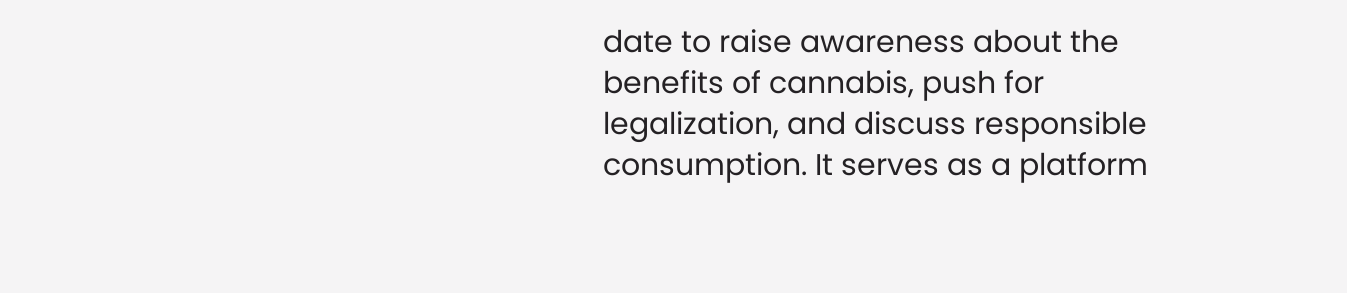date to raise awareness about the benefits of cannabis, push for legalization, and discuss responsible consumption. It serves as a platform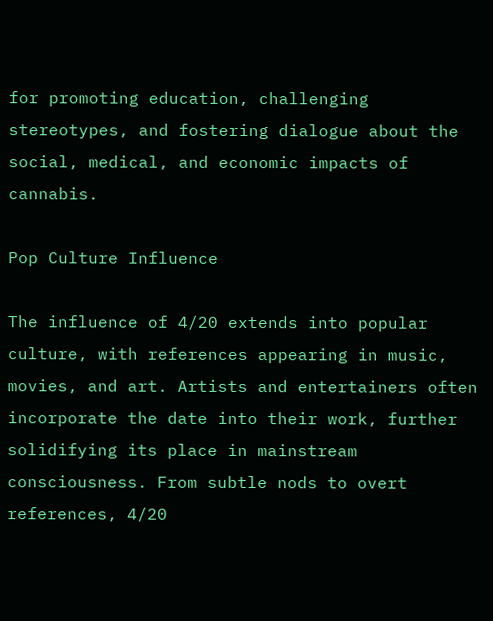for promoting education, challenging stereotypes, and fostering dialogue about the social, medical, and economic impacts of cannabis.

Pop Culture Influence

The influence of 4/20 extends into popular culture, with references appearing in music, movies, and art. Artists and entertainers often incorporate the date into their work, further solidifying its place in mainstream consciousness. From subtle nods to overt references, 4/20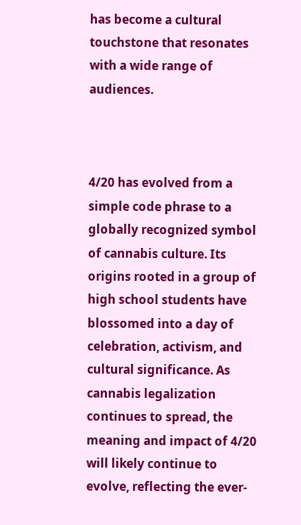has become a cultural touchstone that resonates with a wide range of audiences.



4/20 has evolved from a simple code phrase to a globally recognized symbol of cannabis culture. Its origins rooted in a group of high school students have blossomed into a day of celebration, activism, and cultural significance. As cannabis legalization continues to spread, the meaning and impact of 4/20 will likely continue to evolve, reflecting the ever-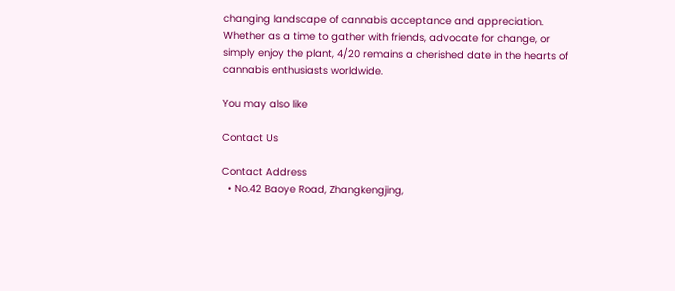changing landscape of cannabis acceptance and appreciation. Whether as a time to gather with friends, advocate for change, or simply enjoy the plant, 4/20 remains a cherished date in the hearts of cannabis enthusiasts worldwide.

You may also like

Contact Us

Contact Address
  • No.42 Baoye Road, Zhangkengjing,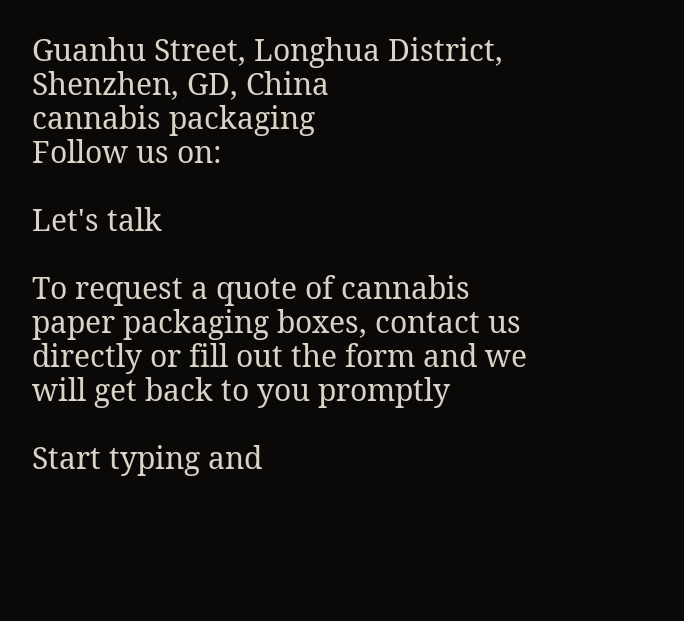Guanhu Street, Longhua District, Shenzhen, GD, China
cannabis packaging
Follow us on:

Let's talk

To request a quote of cannabis paper packaging boxes, contact us directly or fill out the form and we will get back to you promptly

Start typing and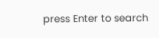press Enter to search